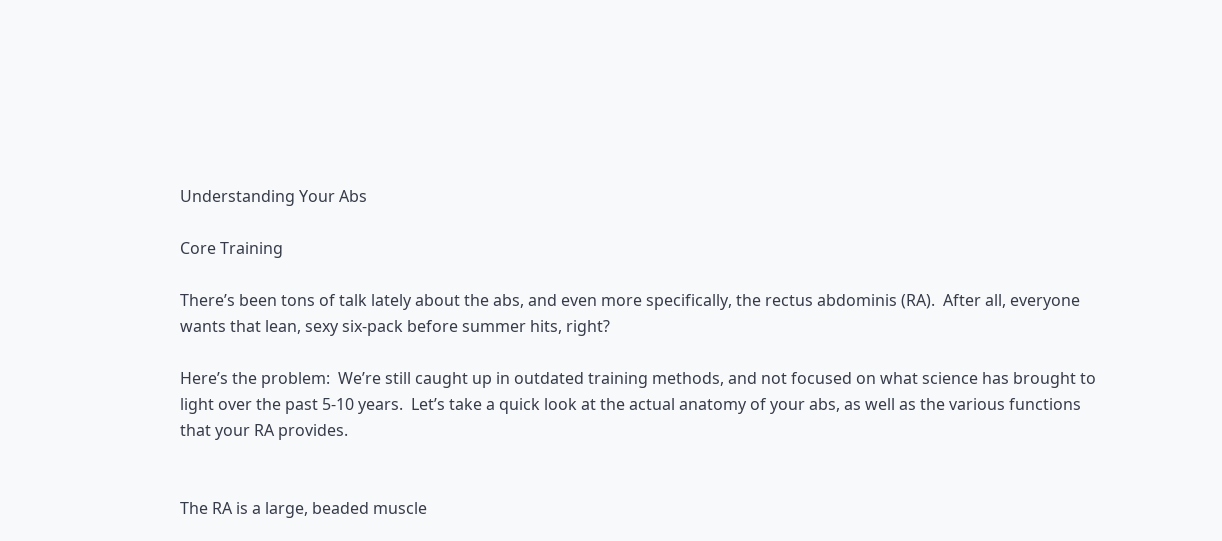Understanding Your Abs

Core Training

There’s been tons of talk lately about the abs, and even more specifically, the rectus abdominis (RA).  After all, everyone wants that lean, sexy six-pack before summer hits, right?

Here’s the problem:  We’re still caught up in outdated training methods, and not focused on what science has brought to light over the past 5-10 years.  Let’s take a quick look at the actual anatomy of your abs, as well as the various functions that your RA provides.


The RA is a large, beaded muscle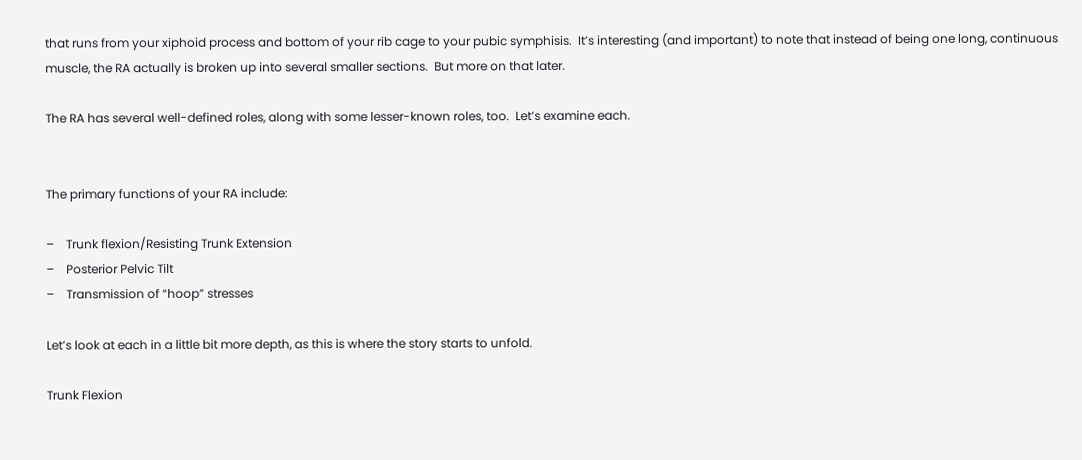that runs from your xiphoid process and bottom of your rib cage to your pubic symphisis.  It’s interesting (and important) to note that instead of being one long, continuous muscle, the RA actually is broken up into several smaller sections.  But more on that later.

The RA has several well-defined roles, along with some lesser-known roles, too.  Let’s examine each.


The primary functions of your RA include:

–    Trunk flexion/Resisting Trunk Extension
–    Posterior Pelvic Tilt
–    Transmission of “hoop” stresses

Let’s look at each in a little bit more depth, as this is where the story starts to unfold.

Trunk Flexion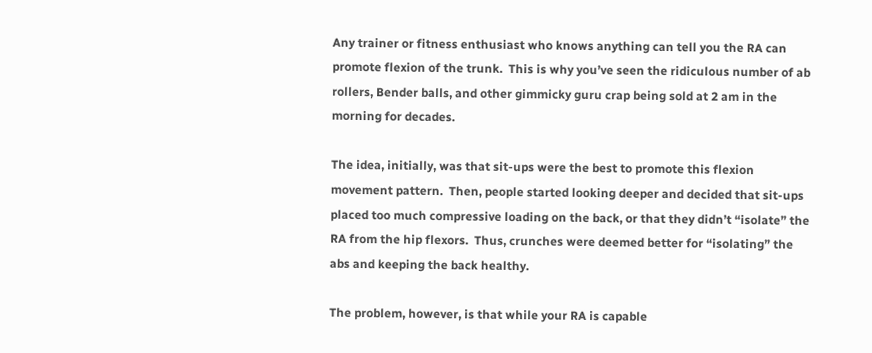Any trainer or fitness enthusiast who knows anything can tell you the RA can promote flexion of the trunk.  This is why you’ve seen the ridiculous number of ab rollers, Bender balls, and other gimmicky guru crap being sold at 2 am in the morning for decades.

The idea, initially, was that sit-ups were the best to promote this flexion movement pattern.  Then, people started looking deeper and decided that sit-ups placed too much compressive loading on the back, or that they didn’t “isolate” the RA from the hip flexors.  Thus, crunches were deemed better for “isolating” the abs and keeping the back healthy.

The problem, however, is that while your RA is capable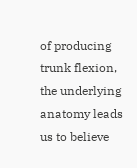of producing trunk flexion, the underlying anatomy leads us to believe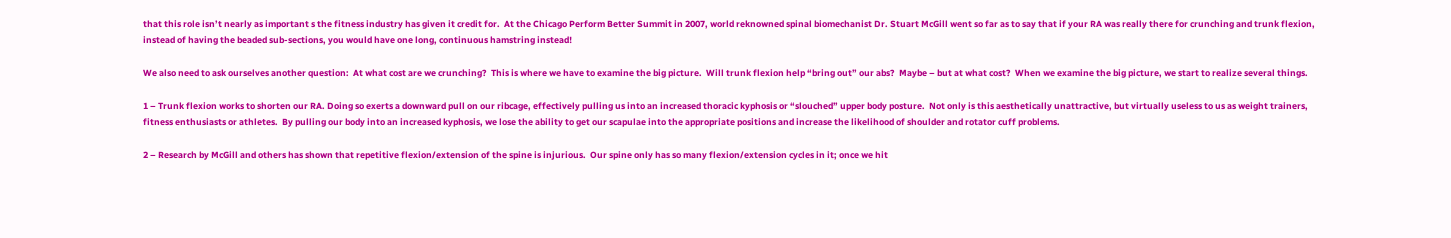that this role isn’t nearly as important s the fitness industry has given it credit for.  At the Chicago Perform Better Summit in 2007, world reknowned spinal biomechanist Dr. Stuart McGill went so far as to say that if your RA was really there for crunching and trunk flexion, instead of having the beaded sub-sections, you would have one long, continuous hamstring instead!

We also need to ask ourselves another question:  At what cost are we crunching?  This is where we have to examine the big picture.  Will trunk flexion help “bring out” our abs?  Maybe – but at what cost?  When we examine the big picture, we start to realize several things.

1 – Trunk flexion works to shorten our RA. Doing so exerts a downward pull on our ribcage, effectively pulling us into an increased thoracic kyphosis or “slouched” upper body posture.  Not only is this aesthetically unattractive, but virtually useless to us as weight trainers, fitness enthusiasts or athletes.  By pulling our body into an increased kyphosis, we lose the ability to get our scapulae into the appropriate positions and increase the likelihood of shoulder and rotator cuff problems.

2 – Research by McGill and others has shown that repetitive flexion/extension of the spine is injurious.  Our spine only has so many flexion/extension cycles in it; once we hit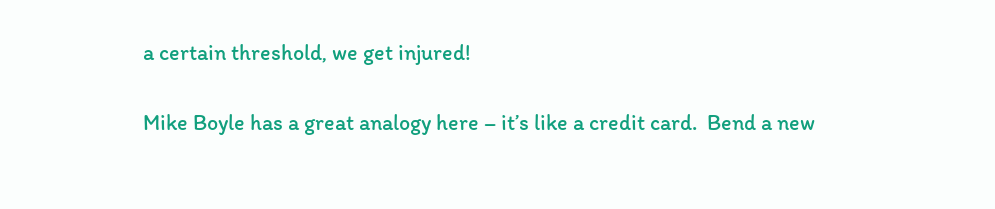a certain threshold, we get injured!

Mike Boyle has a great analogy here – it’s like a credit card.  Bend a new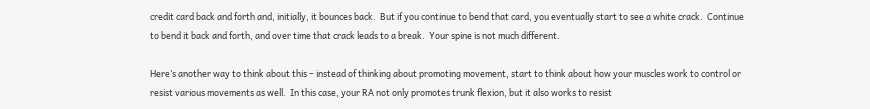credit card back and forth and, initially, it bounces back.  But if you continue to bend that card, you eventually start to see a white crack.  Continue to bend it back and forth, and over time that crack leads to a break.  Your spine is not much different.

Here’s another way to think about this – instead of thinking about promoting movement, start to think about how your muscles work to control or resist various movements as well.  In this case, your RA not only promotes trunk flexion, but it also works to resist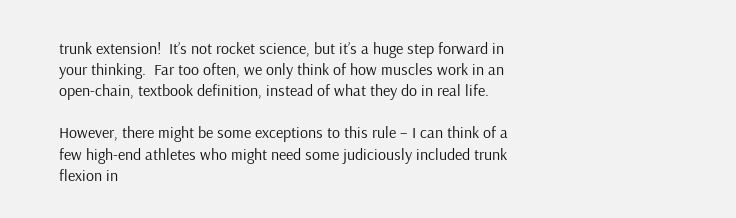trunk extension!  It’s not rocket science, but it’s a huge step forward in your thinking.  Far too often, we only think of how muscles work in an open-chain, textbook definition, instead of what they do in real life.

However, there might be some exceptions to this rule – I can think of a few high-end athletes who might need some judiciously included trunk flexion in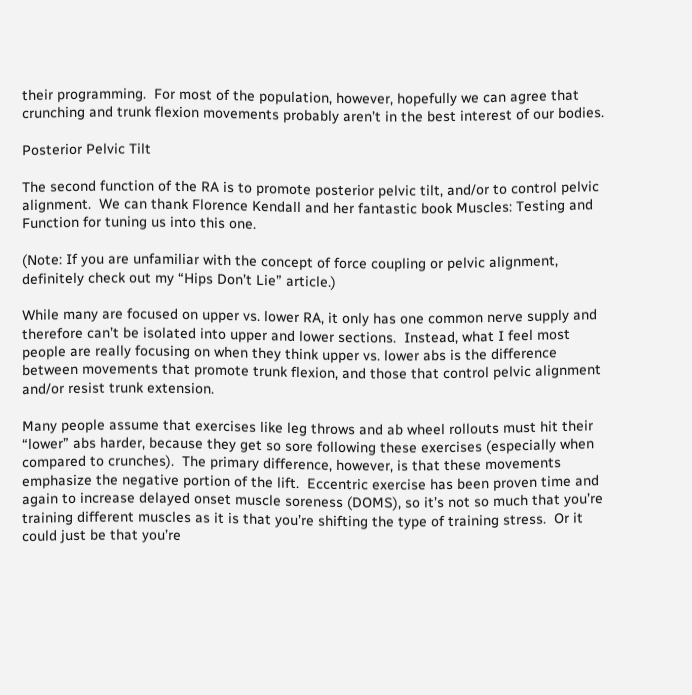their programming.  For most of the population, however, hopefully we can agree that crunching and trunk flexion movements probably aren’t in the best interest of our bodies.

Posterior Pelvic Tilt

The second function of the RA is to promote posterior pelvic tilt, and/or to control pelvic alignment.  We can thank Florence Kendall and her fantastic book Muscles: Testing and Function for tuning us into this one.

(Note: If you are unfamiliar with the concept of force coupling or pelvic alignment, definitely check out my “Hips Don’t Lie” article.)

While many are focused on upper vs. lower RA, it only has one common nerve supply and therefore can’t be isolated into upper and lower sections.  Instead, what I feel most people are really focusing on when they think upper vs. lower abs is the difference between movements that promote trunk flexion, and those that control pelvic alignment and/or resist trunk extension.

Many people assume that exercises like leg throws and ab wheel rollouts must hit their “lower” abs harder, because they get so sore following these exercises (especially when compared to crunches).  The primary difference, however, is that these movements emphasize the negative portion of the lift.  Eccentric exercise has been proven time and again to increase delayed onset muscle soreness (DOMS), so it’s not so much that you’re training different muscles as it is that you’re shifting the type of training stress.  Or it could just be that you’re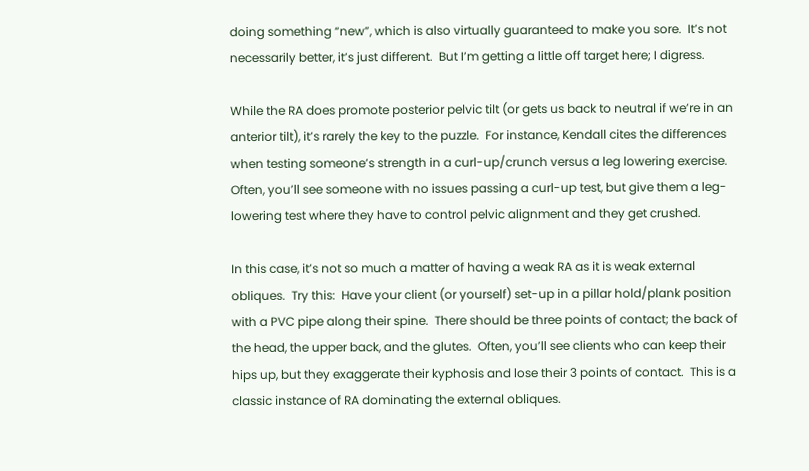doing something “new”, which is also virtually guaranteed to make you sore.  It’s not necessarily better, it’s just different.  But I’m getting a little off target here; I digress.

While the RA does promote posterior pelvic tilt (or gets us back to neutral if we’re in an anterior tilt), it’s rarely the key to the puzzle.  For instance, Kendall cites the differences when testing someone’s strength in a curl-up/crunch versus a leg lowering exercise.  Often, you’ll see someone with no issues passing a curl-up test, but give them a leg-lowering test where they have to control pelvic alignment and they get crushed.

In this case, it’s not so much a matter of having a weak RA as it is weak external obliques.  Try this:  Have your client (or yourself) set-up in a pillar hold/plank position with a PVC pipe along their spine.  There should be three points of contact; the back of the head, the upper back, and the glutes.  Often, you’ll see clients who can keep their hips up, but they exaggerate their kyphosis and lose their 3 points of contact.  This is a classic instance of RA dominating the external obliques.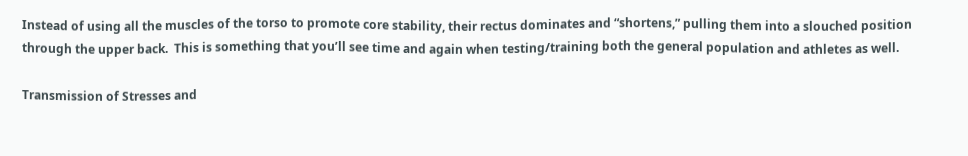Instead of using all the muscles of the torso to promote core stability, their rectus dominates and “shortens,” pulling them into a slouched position through the upper back.  This is something that you’ll see time and again when testing/training both the general population and athletes as well.

Transmission of Stresses and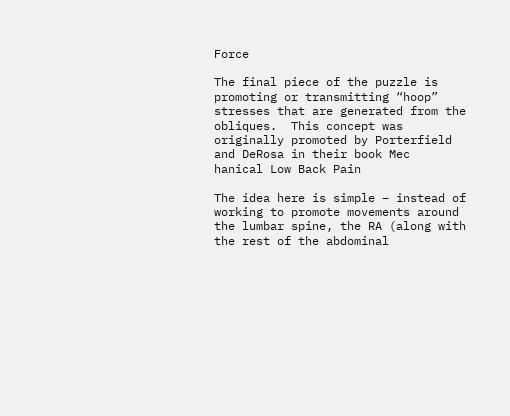Force

The final piece of the puzzle is promoting or transmitting “hoop” stresses that are generated from the obliques.  This concept was originally promoted by Porterfield and DeRosa in their book Mec
hanical Low Back Pain

The idea here is simple – instead of working to promote movements around the lumbar spine, the RA (along with the rest of the abdominal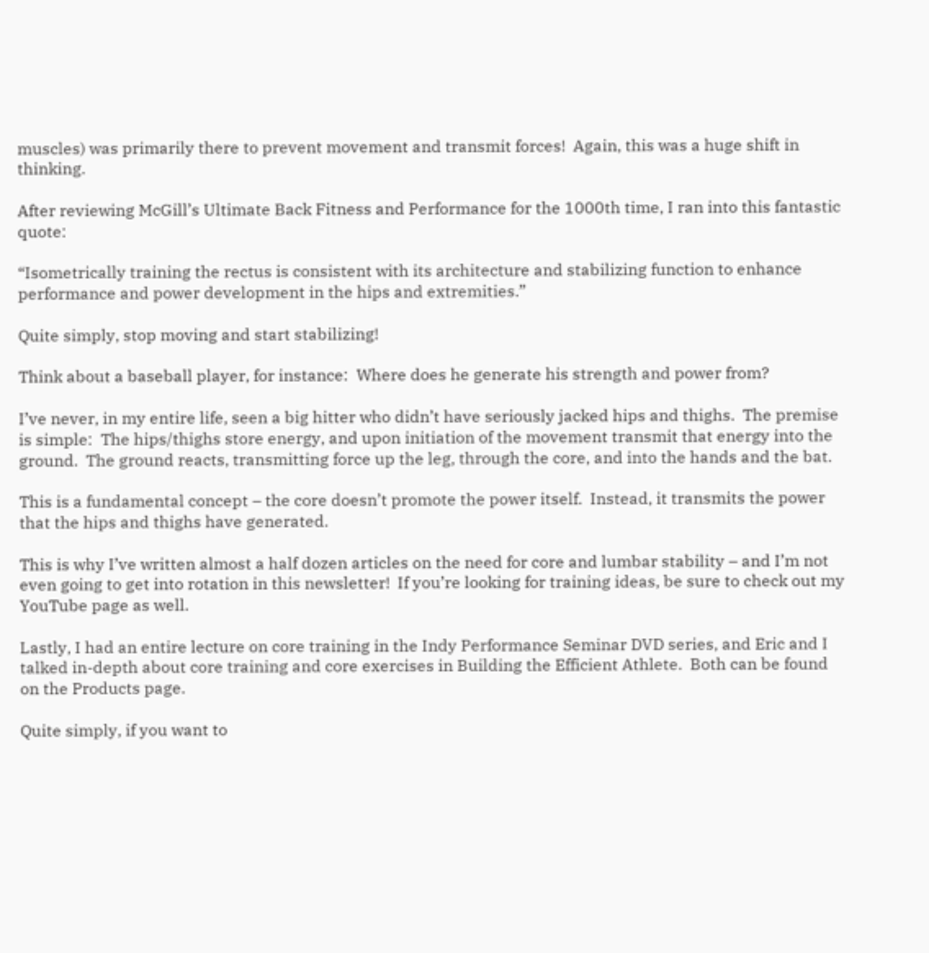muscles) was primarily there to prevent movement and transmit forces!  Again, this was a huge shift in thinking.

After reviewing McGill’s Ultimate Back Fitness and Performance for the 1000th time, I ran into this fantastic quote:

“Isometrically training the rectus is consistent with its architecture and stabilizing function to enhance performance and power development in the hips and extremities.”

Quite simply, stop moving and start stabilizing!

Think about a baseball player, for instance:  Where does he generate his strength and power from?

I’ve never, in my entire life, seen a big hitter who didn’t have seriously jacked hips and thighs.  The premise is simple:  The hips/thighs store energy, and upon initiation of the movement transmit that energy into the ground.  The ground reacts, transmitting force up the leg, through the core, and into the hands and the bat.

This is a fundamental concept – the core doesn’t promote the power itself.  Instead, it transmits the power that the hips and thighs have generated.

This is why I’ve written almost a half dozen articles on the need for core and lumbar stability – and I’m not even going to get into rotation in this newsletter!  If you’re looking for training ideas, be sure to check out my YouTube page as well.

Lastly, I had an entire lecture on core training in the Indy Performance Seminar DVD series, and Eric and I talked in-depth about core training and core exercises in Building the Efficient Athlete.  Both can be found on the Products page.

Quite simply, if you want to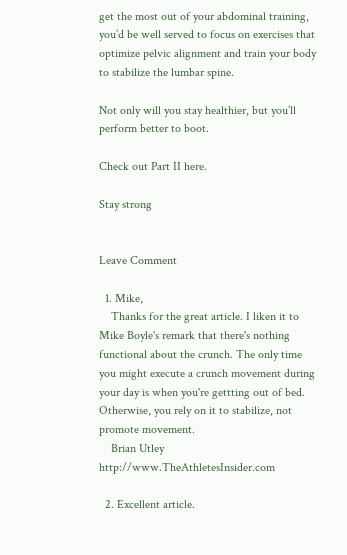get the most out of your abdominal training, you’d be well served to focus on exercises that optimize pelvic alignment and train your body to stabilize the lumbar spine.

Not only will you stay healthier, but you’ll perform better to boot.

Check out Part II here.

Stay strong


Leave Comment

  1. Mike,
    Thanks for the great article. I liken it to Mike Boyle's remark that there's nothing functional about the crunch. The only time you might execute a crunch movement during your day is when you're gettting out of bed. Otherwise, you rely on it to stabilize, not promote movement.
    Brian Utley http://www.TheAthletesInsider.com

  2. Excellent article.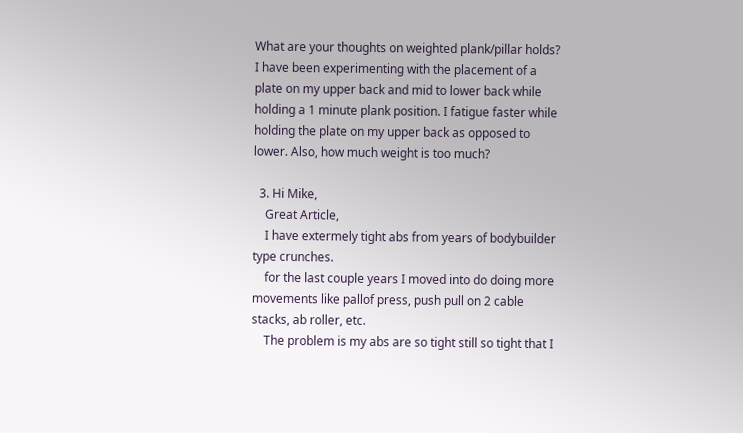What are your thoughts on weighted plank/pillar holds? I have been experimenting with the placement of a plate on my upper back and mid to lower back while holding a 1 minute plank position. I fatigue faster while holding the plate on my upper back as opposed to lower. Also, how much weight is too much?

  3. Hi Mike,
    Great Article,
    I have extermely tight abs from years of bodybuilder type crunches.
    for the last couple years I moved into do doing more movements like pallof press, push pull on 2 cable stacks, ab roller, etc.
    The problem is my abs are so tight still so tight that I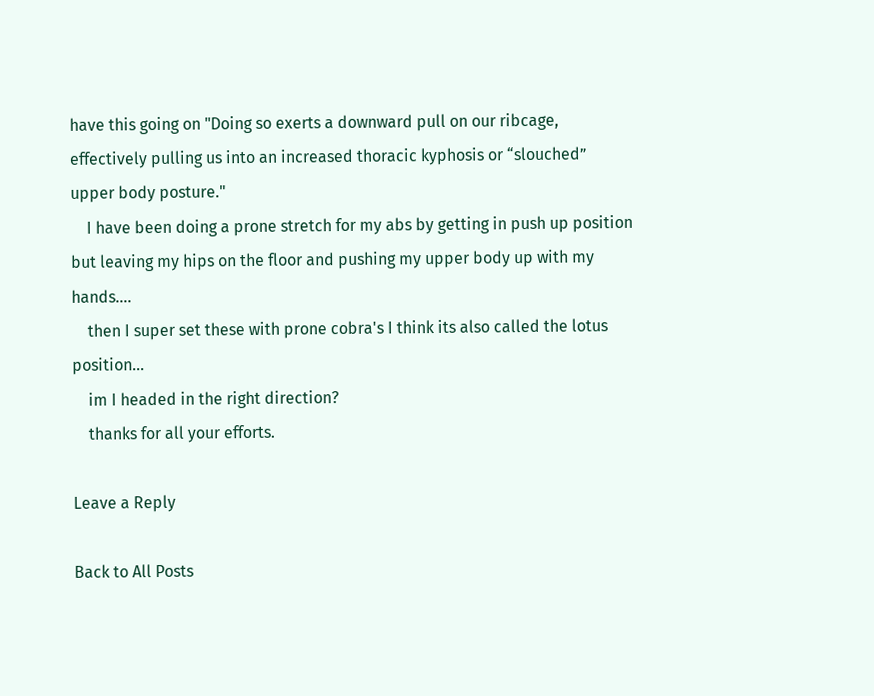have this going on "Doing so exerts a downward pull on our ribcage, effectively pulling us into an increased thoracic kyphosis or “slouched” upper body posture."
    I have been doing a prone stretch for my abs by getting in push up position but leaving my hips on the floor and pushing my upper body up with my hands….
    then I super set these with prone cobra's I think its also called the lotus position…
    im I headed in the right direction?
    thanks for all your efforts.

Leave a Reply

Back to All Posts